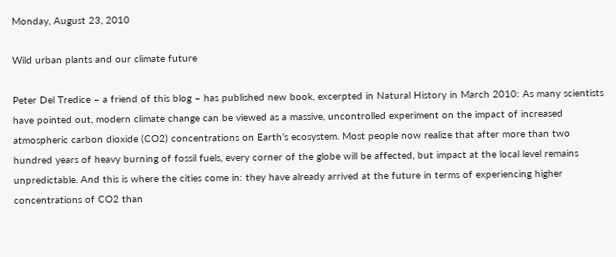Monday, August 23, 2010

Wild urban plants and our climate future

Peter Del Tredice – a friend of this blog – has published new book, excerpted in Natural History in March 2010: As many scientists have pointed out, modern climate change can be viewed as a massive, uncontrolled experiment on the impact of increased atmospheric carbon dioxide (CO2) concentrations on Earth’s ecosystem. Most people now realize that after more than two hundred years of heavy burning of fossil fuels, every corner of the globe will be affected, but impact at the local level remains unpredictable. And this is where the cities come in: they have already arrived at the future in terms of experiencing higher concentrations of CO2 than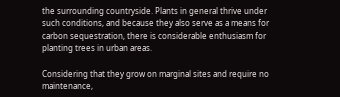the surrounding countryside. Plants in general thrive under such conditions, and because they also serve as a means for carbon sequestration, there is considerable enthusiasm for planting trees in urban areas.

Considering that they grow on marginal sites and require no maintenance,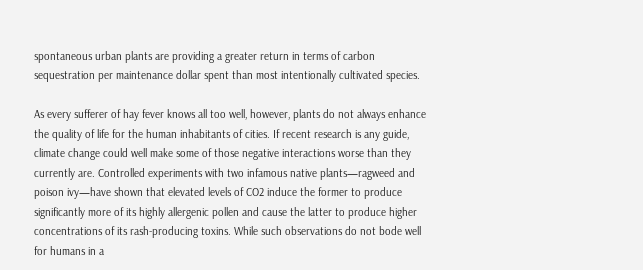spontaneous urban plants are providing a greater return in terms of carbon sequestration per maintenance dollar spent than most intentionally cultivated species.

As every sufferer of hay fever knows all too well, however, plants do not always enhance the quality of life for the human inhabitants of cities. If recent research is any guide, climate change could well make some of those negative interactions worse than they currently are. Controlled experiments with two infamous native plants—ragweed and poison ivy—have shown that elevated levels of CO2 induce the former to produce significantly more of its highly allergenic pollen and cause the latter to produce higher concentrations of its rash-producing toxins. While such observations do not bode well for humans in a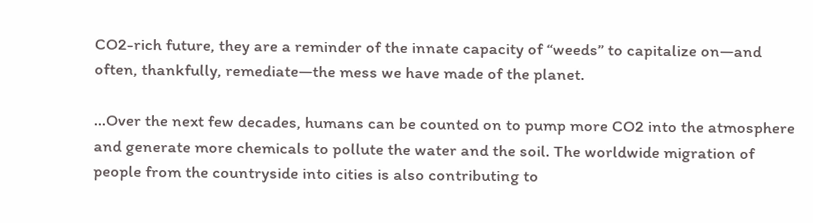CO2-rich future, they are a reminder of the innate capacity of “weeds” to capitalize on—and often, thankfully, remediate—the mess we have made of the planet.

…Over the next few decades, humans can be counted on to pump more CO2 into the atmosphere and generate more chemicals to pollute the water and the soil. The worldwide migration of people from the countryside into cities is also contributing to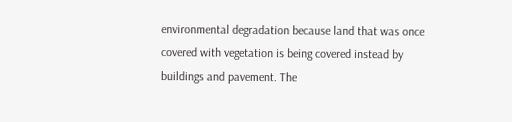environmental degradation because land that was once covered with vegetation is being covered instead by buildings and pavement. The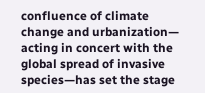confluence of climate change and urbanization— acting in concert with the global spread of invasive species—has set the stage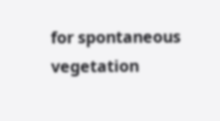for spontaneous vegetation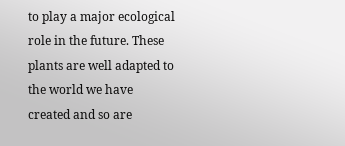to play a major ecological role in the future. These plants are well adapted to the world we have created and so are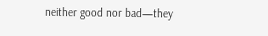neither good nor bad—they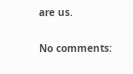are us.

No comments: